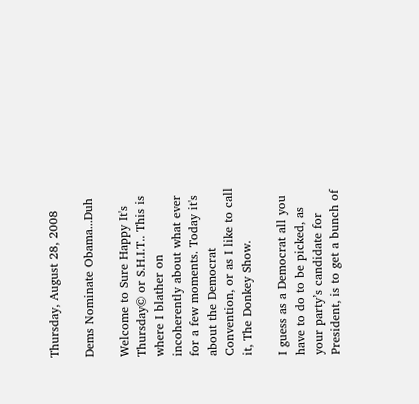Thursday, August 28, 2008

Dems Nominate Obama...Duh

Welcome to Sure Happy It's Thursday© or S.H.I.T.. This is where I blather on incoherently about what ever for a few moments. Today it's about the Democrat Convention, or as I like to call it, The Donkey Show.

I guess as a Democrat all you have to do to be picked, as your party’s candidate for President, is to get a bunch of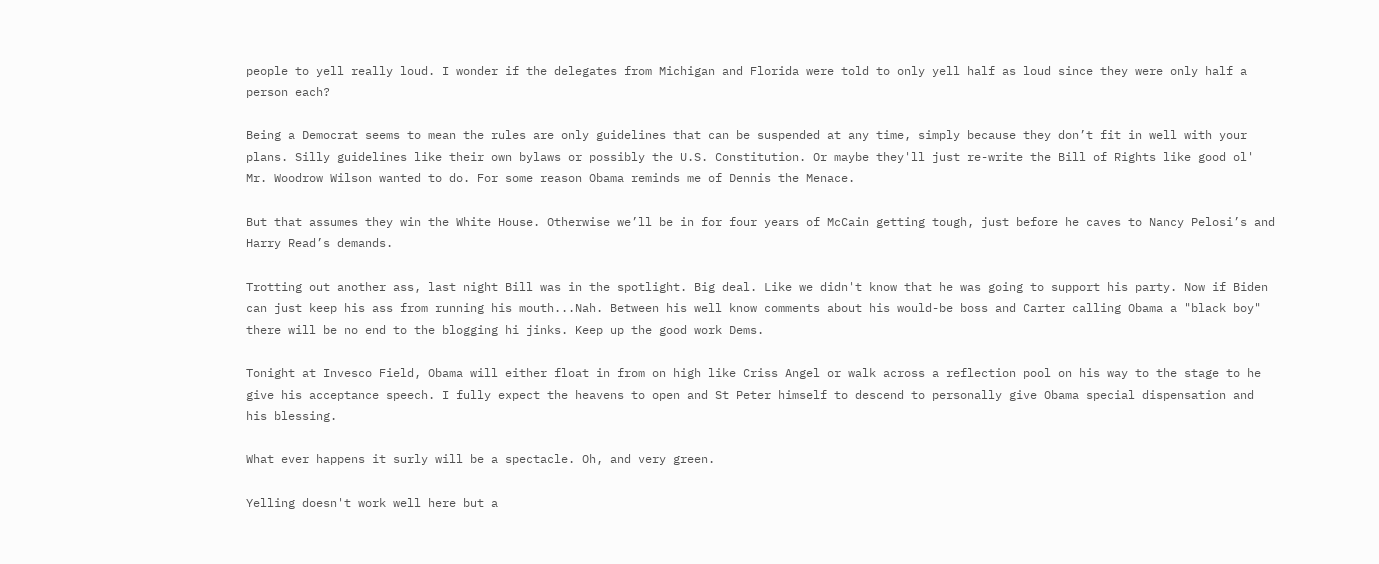people to yell really loud. I wonder if the delegates from Michigan and Florida were told to only yell half as loud since they were only half a person each?

Being a Democrat seems to mean the rules are only guidelines that can be suspended at any time, simply because they don’t fit in well with your plans. Silly guidelines like their own bylaws or possibly the U.S. Constitution. Or maybe they'll just re-write the Bill of Rights like good ol' Mr. Woodrow Wilson wanted to do. For some reason Obama reminds me of Dennis the Menace.

But that assumes they win the White House. Otherwise we’ll be in for four years of McCain getting tough, just before he caves to Nancy Pelosi’s and Harry Read’s demands.

Trotting out another ass, last night Bill was in the spotlight. Big deal. Like we didn't know that he was going to support his party. Now if Biden can just keep his ass from running his mouth...Nah. Between his well know comments about his would-be boss and Carter calling Obama a "black boy" there will be no end to the blogging hi jinks. Keep up the good work Dems.

Tonight at Invesco Field, Obama will either float in from on high like Criss Angel or walk across a reflection pool on his way to the stage to he give his acceptance speech. I fully expect the heavens to open and St Peter himself to descend to personally give Obama special dispensation and his blessing.

What ever happens it surly will be a spectacle. Oh, and very green.

Yelling doesn't work well here but a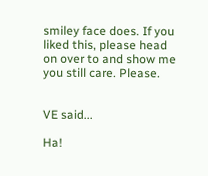smiley face does. If you liked this, please head on over to and show me you still care. Please.


VE said...

Ha!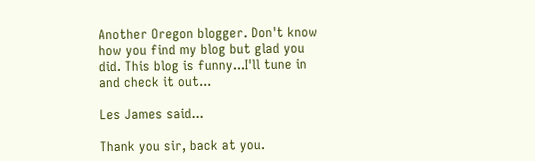Another Oregon blogger. Don't know how you find my blog but glad you did. This blog is funny...I'll tune in and check it out...

Les James said...

Thank you sir, back at you.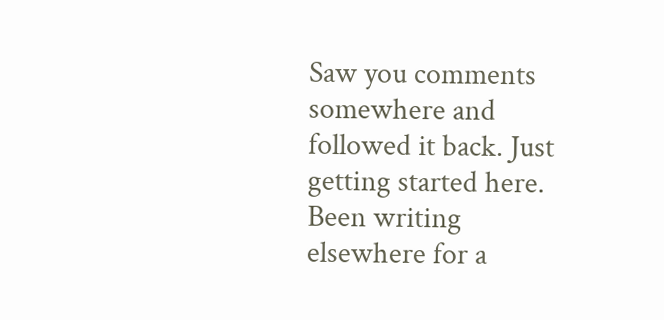Saw you comments somewhere and followed it back. Just getting started here. Been writing elsewhere for a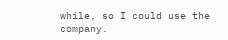while, so I could use the company.